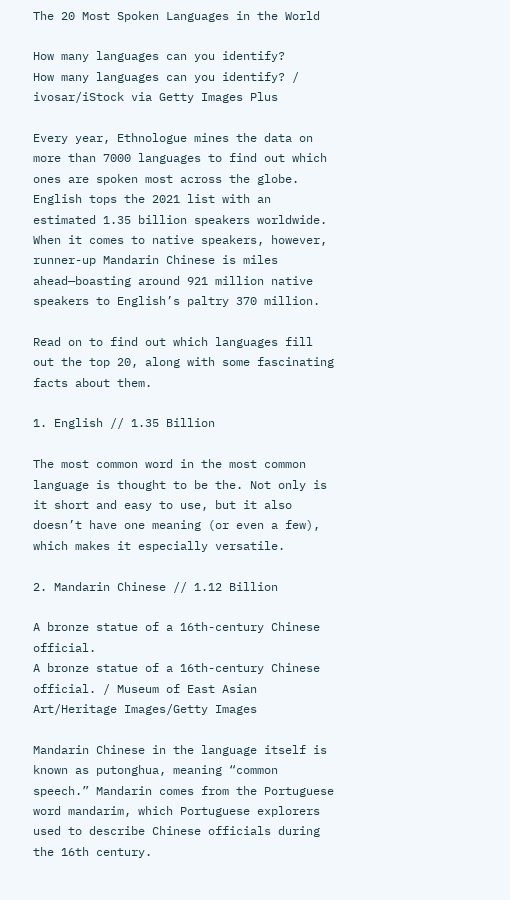The 20 Most Spoken Languages in the World

How many languages can you identify?
How many languages can you identify? / ivosar/iStock via Getty Images Plus

Every year, Ethnologue mines the data on more than 7000 languages to find out which ones are spoken most across the globe. English tops the 2021 list with an estimated 1.35 billion speakers worldwide. When it comes to native speakers, however, runner-up Mandarin Chinese is miles ahead—boasting around 921 million native speakers to English’s paltry 370 million.

Read on to find out which languages fill out the top 20, along with some fascinating facts about them.

1. English // 1.35 Billion

The most common word in the most common language is thought to be the. Not only is it short and easy to use, but it also doesn’t have one meaning (or even a few), which makes it especially versatile.

2. Mandarin Chinese // 1.12 Billion

A bronze statue of a 16th-century Chinese official.
A bronze statue of a 16th-century Chinese official. / Museum of East Asian Art/Heritage Images/Getty Images

Mandarin Chinese in the language itself is known as putonghua, meaning “common speech.” Mandarin comes from the Portuguese word mandarim, which Portuguese explorers used to describe Chinese officials during the 16th century.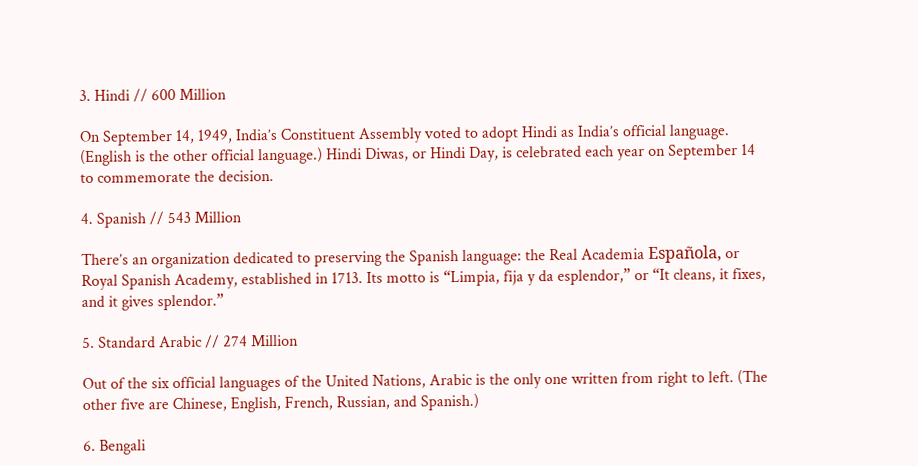3. Hindi // 600 Million

On September 14, 1949, India’s Constituent Assembly voted to adopt Hindi as India’s official language. (English is the other official language.) Hindi Diwas, or Hindi Day, is celebrated each year on September 14 to commemorate the decision.

4. Spanish // 543 Million

There’s an organization dedicated to preserving the Spanish language: the Real Academia Española, or Royal Spanish Academy, established in 1713. Its motto is “Limpia, fija y da esplendor,” or “It cleans, it fixes, and it gives splendor.”

5. Standard Arabic // 274 Million

Out of the six official languages of the United Nations, Arabic is the only one written from right to left. (The other five are Chinese, English, French, Russian, and Spanish.)

6. Bengali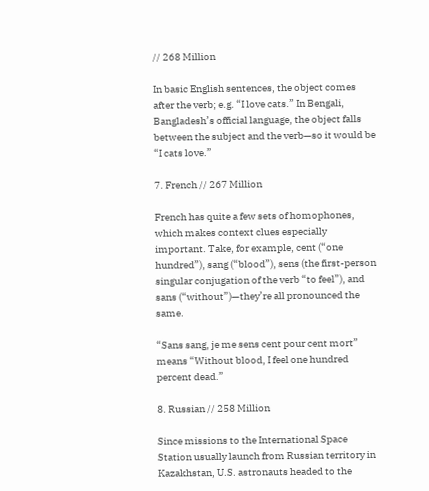// 268 Million

In basic English sentences, the object comes after the verb; e.g. “I love cats.” In Bengali, Bangladesh’s official language, the object falls between the subject and the verb—so it would be “I cats love.”

7. French // 267 Million

French has quite a few sets of homophones, which makes context clues especially important. Take, for example, cent (“one hundred”), sang (“blood”), sens (the first-person singular conjugation of the verb “to feel”), and sans (“without”)—they’re all pronounced the same.

“Sans sang, je me sens cent pour cent mort” means “Without blood, I feel one hundred percent dead.”

8. Russian // 258 Million

Since missions to the International Space Station usually launch from Russian territory in Kazakhstan, U.S. astronauts headed to the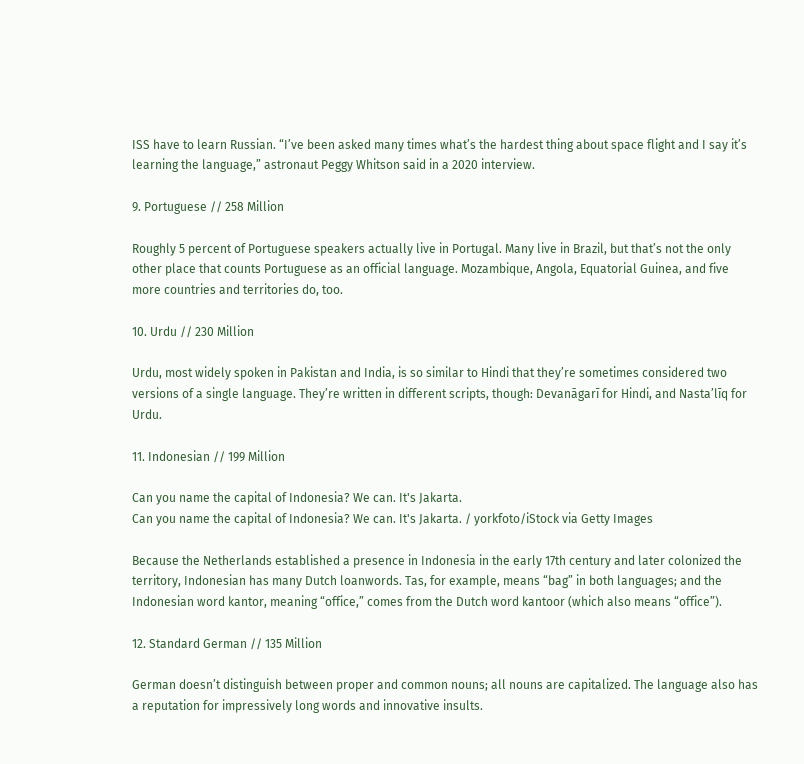ISS have to learn Russian. “I’ve been asked many times what’s the hardest thing about space flight and I say it’s learning the language,” astronaut Peggy Whitson said in a 2020 interview.

9. Portuguese // 258 Million

Roughly 5 percent of Portuguese speakers actually live in Portugal. Many live in Brazil, but that’s not the only other place that counts Portuguese as an official language. Mozambique, Angola, Equatorial Guinea, and five more countries and territories do, too.

10. Urdu // 230 Million

Urdu, most widely spoken in Pakistan and India, is so similar to Hindi that they’re sometimes considered two versions of a single language. They’re written in different scripts, though: Devanāgarī for Hindi, and Nastaʼlīq for Urdu.

11. Indonesian // 199 Million

Can you name the capital of Indonesia? We can. It's Jakarta.
Can you name the capital of Indonesia? We can. It's Jakarta. / yorkfoto/iStock via Getty Images

Because the Netherlands established a presence in Indonesia in the early 17th century and later colonized the territory, Indonesian has many Dutch loanwords. Tas, for example, means “bag” in both languages; and the Indonesian word kantor, meaning “office,” comes from the Dutch word kantoor (which also means “office”).

12. Standard German // 135 Million

German doesn’t distinguish between proper and common nouns; all nouns are capitalized. The language also has a reputation for impressively long words and innovative insults.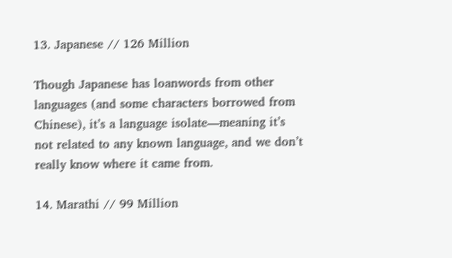13. Japanese // 126 Million

Though Japanese has loanwords from other languages (and some characters borrowed from Chinese), it’s a language isolate—meaning it’s not related to any known language, and we don’t really know where it came from.

14. Marathi // 99 Million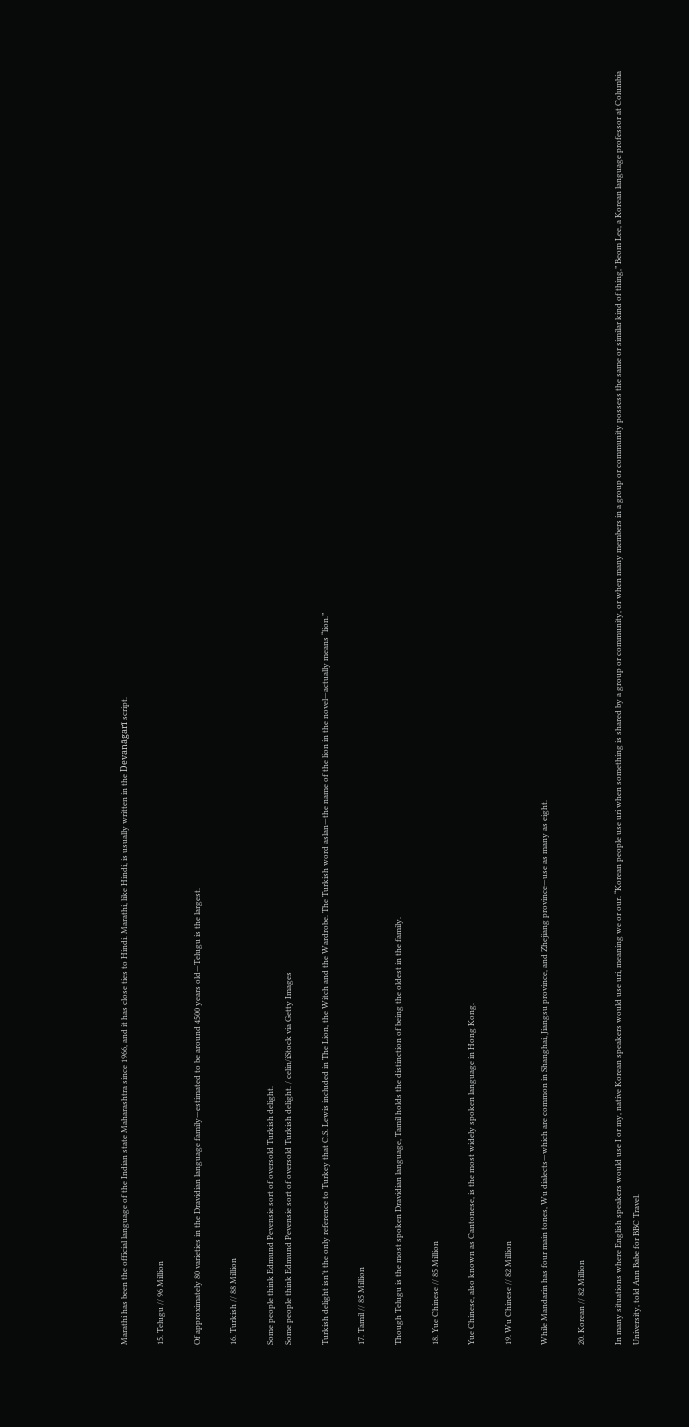Marathi has been the official language of the Indian state Maharashtra since 1966, and it has close ties to Hindi. Marathi, like Hindi, is usually written in the Devanāgarī script.

15. Telugu // 96 Million

Of approximately 80 varieties in the Dravidian language family—estimated to be around 4500 years old—Telugu is the largest.

16. Turkish // 88 Million

Some people think Edmund Pevensie sort of oversold Turkish delight.
Some people think Edmund Pevensie sort of oversold Turkish delight. / celin/iStock via Getty Images

Turkish delight isn’t the only reference to Turkey that C.S. Lewis included in The Lion, the Witch and the Wardrobe. The Turkish word aslan—the name of the lion in the novel—actually means “lion.”

17. Tamil // 85 Million

Though Telugu is the most spoken Dravidian language, Tamil holds the distinction of being the oldest in the family.

18. Yue Chinese // 85 Million

Yue Chinese, also known as Cantonese, is the most widely spoken language in Hong Kong.

19. Wu Chinese // 82 Million

While Mandarin has four main tones, Wu dialects—which are common in Shanghai, Jiangsu province, and Zhejiang province—use as many as eight.

20. Korean // 82 Million

In many situations where English speakers would use I or my, native Korean speakers would use uri, meaning we or our. “Korean people use uri when something is shared by a group or community, or when many members in a group or community possess the same or similar kind of thing,” Beom Lee, a Korean language professor at Columbia University, told Ann Babe for BBC Travel.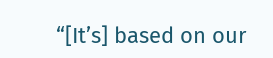“[It’s] based on our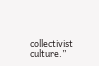collectivist culture.”